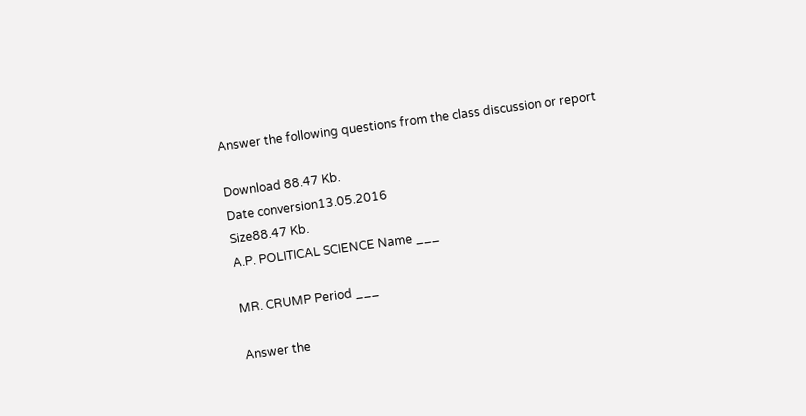Answer the following questions from the class discussion or report

Download 88.47 Kb.
Date conversion13.05.2016
Size88.47 Kb.
A.P. POLITICAL SCIENCE Name ___

MR. CRUMP Period ___

Answer the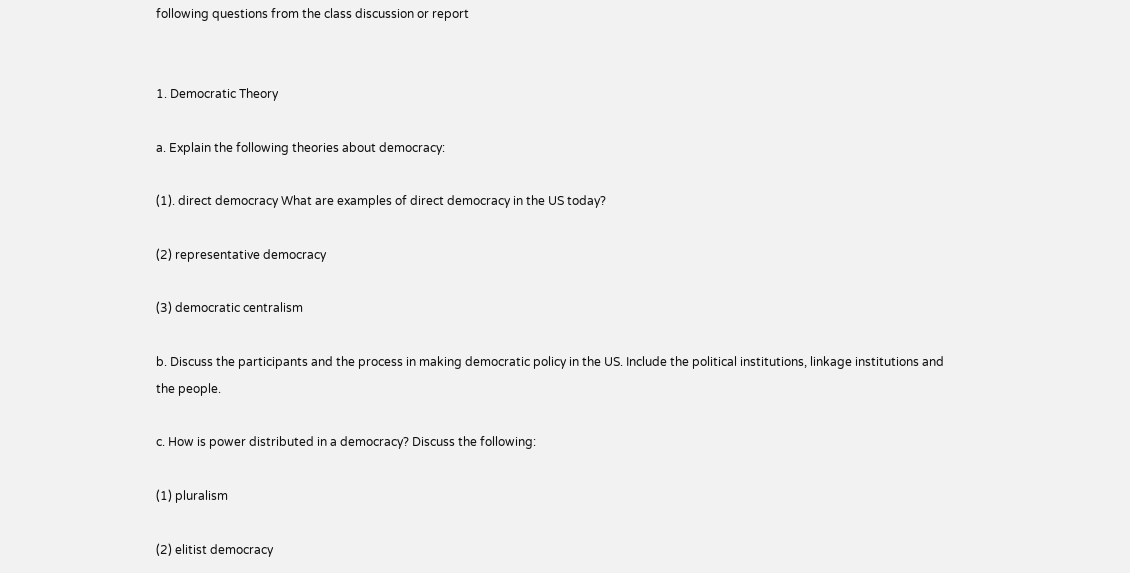following questions from the class discussion or report


1. Democratic Theory

a. Explain the following theories about democracy:

(1). direct democracy What are examples of direct democracy in the US today?

(2) representative democracy

(3) democratic centralism

b. Discuss the participants and the process in making democratic policy in the US. Include the political institutions, linkage institutions and the people.

c. How is power distributed in a democracy? Discuss the following:

(1) pluralism

(2) elitist democracy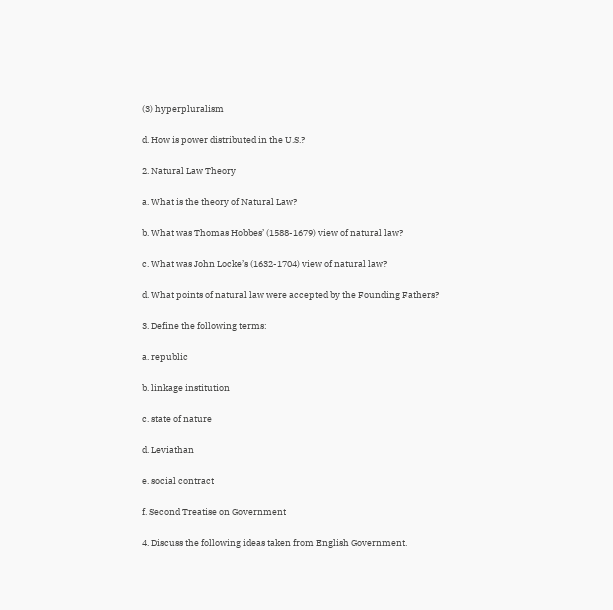(3) hyperpluralism

d. How is power distributed in the U.S.?

2. Natural Law Theory

a. What is the theory of Natural Law?

b. What was Thomas Hobbes’ (1588-1679) view of natural law?

c. What was John Locke’s (1632-1704) view of natural law?

d. What points of natural law were accepted by the Founding Fathers?

3. Define the following terms:

a. republic

b. linkage institution

c. state of nature

d. Leviathan

e. social contract

f. Second Treatise on Government

4. Discuss the following ideas taken from English Government.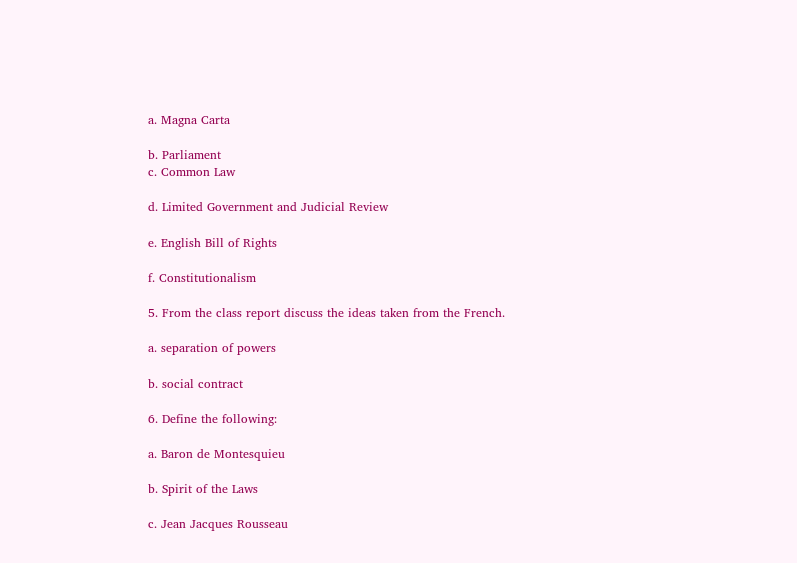a. Magna Carta

b. Parliament
c. Common Law

d. Limited Government and Judicial Review

e. English Bill of Rights

f. Constitutionalism

5. From the class report discuss the ideas taken from the French.

a. separation of powers

b. social contract

6. Define the following:

a. Baron de Montesquieu

b. Spirit of the Laws

c. Jean Jacques Rousseau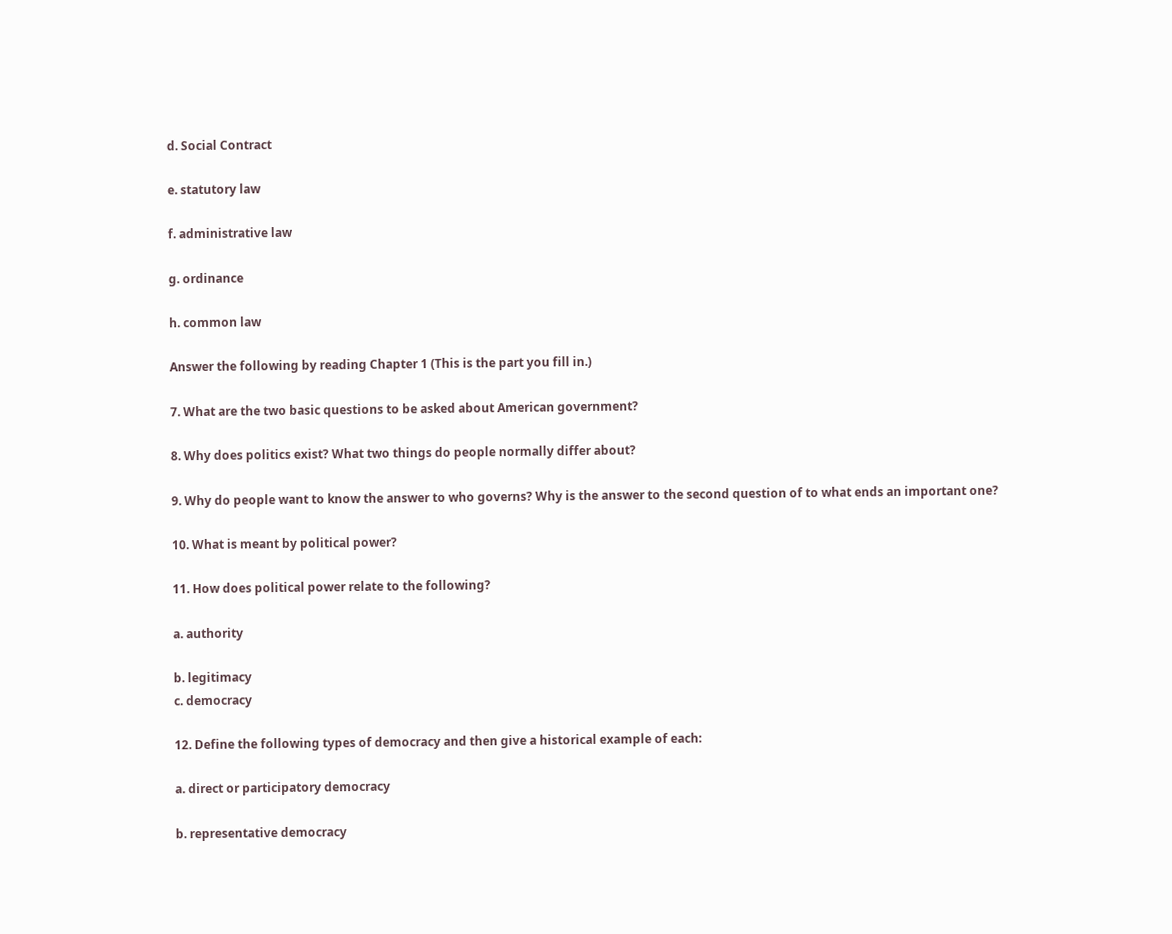d. Social Contract

e. statutory law

f. administrative law

g. ordinance

h. common law

Answer the following by reading Chapter 1 (This is the part you fill in.)

7. What are the two basic questions to be asked about American government?

8. Why does politics exist? What two things do people normally differ about?

9. Why do people want to know the answer to who governs? Why is the answer to the second question of to what ends an important one?

10. What is meant by political power?

11. How does political power relate to the following?

a. authority

b. legitimacy
c. democracy

12. Define the following types of democracy and then give a historical example of each:

a. direct or participatory democracy

b. representative democracy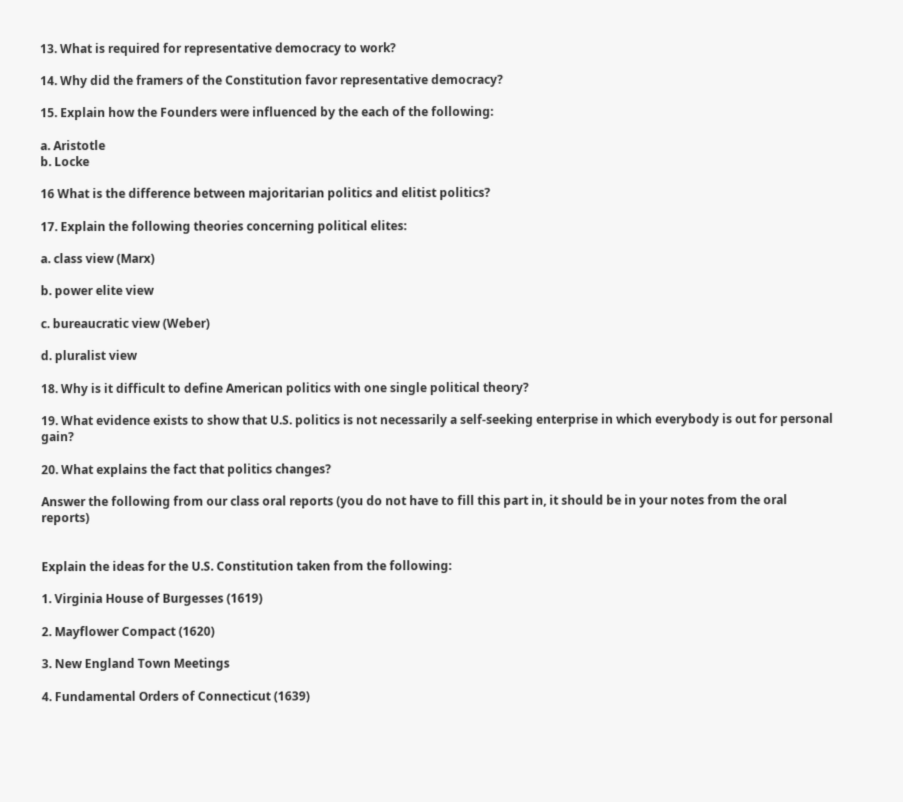13. What is required for representative democracy to work?

14. Why did the framers of the Constitution favor representative democracy?

15. Explain how the Founders were influenced by the each of the following:

a. Aristotle
b. Locke

16 What is the difference between majoritarian politics and elitist politics?

17. Explain the following theories concerning political elites:

a. class view (Marx)

b. power elite view

c. bureaucratic view (Weber)

d. pluralist view

18. Why is it difficult to define American politics with one single political theory?

19. What evidence exists to show that U.S. politics is not necessarily a self-seeking enterprise in which everybody is out for personal gain?

20. What explains the fact that politics changes?

Answer the following from our class oral reports (you do not have to fill this part in, it should be in your notes from the oral reports)


Explain the ideas for the U.S. Constitution taken from the following:

1. Virginia House of Burgesses (1619)

2. Mayflower Compact (1620)

3. New England Town Meetings

4. Fundamental Orders of Connecticut (1639)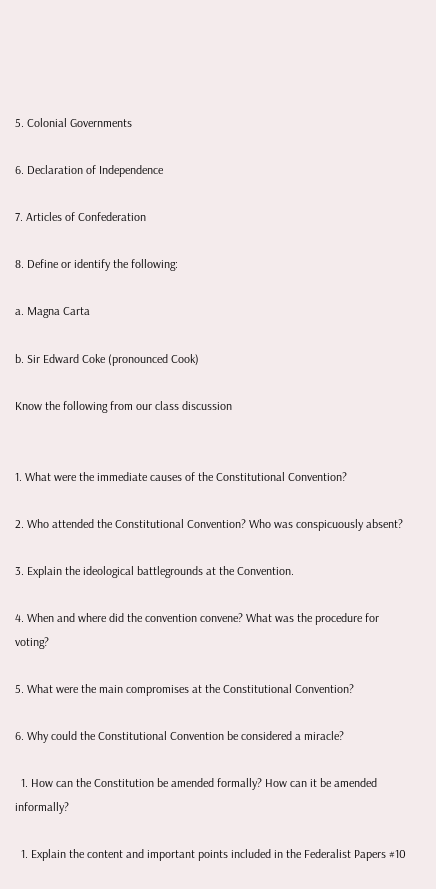5. Colonial Governments

6. Declaration of Independence

7. Articles of Confederation

8. Define or identify the following:

a. Magna Carta

b. Sir Edward Coke (pronounced Cook)

Know the following from our class discussion


1. What were the immediate causes of the Constitutional Convention?

2. Who attended the Constitutional Convention? Who was conspicuously absent?

3. Explain the ideological battlegrounds at the Convention.

4. When and where did the convention convene? What was the procedure for voting?

5. What were the main compromises at the Constitutional Convention?

6. Why could the Constitutional Convention be considered a miracle?

  1. How can the Constitution be amended formally? How can it be amended informally?

  1. Explain the content and important points included in the Federalist Papers #10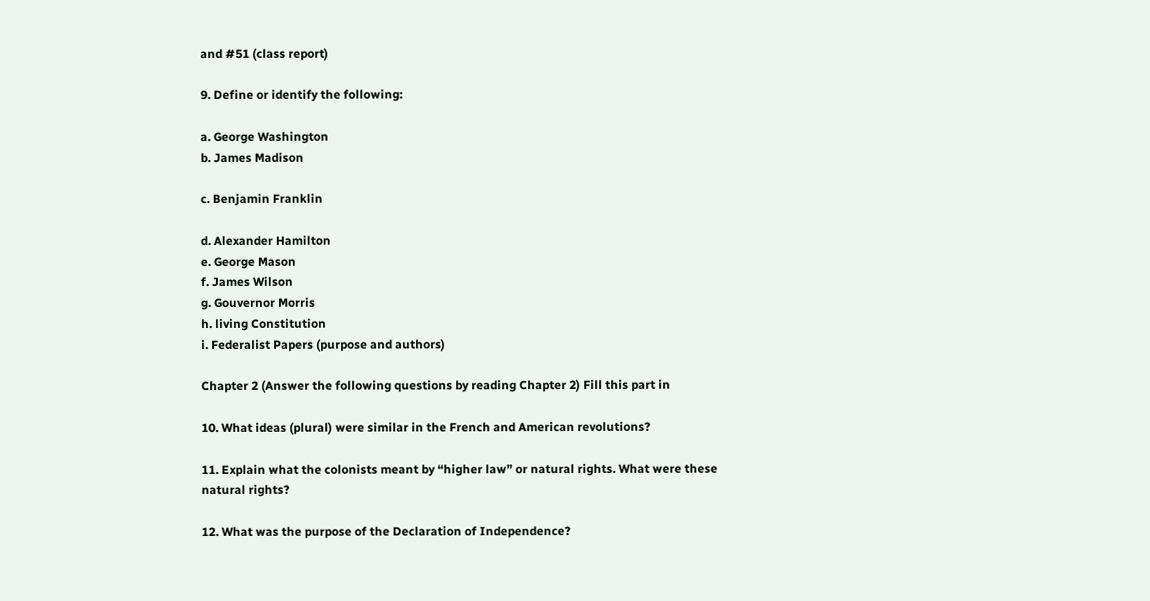and #51 (class report)

9. Define or identify the following:

a. George Washington
b. James Madison

c. Benjamin Franklin

d. Alexander Hamilton
e. George Mason
f. James Wilson
g. Gouvernor Morris
h. living Constitution
i. Federalist Papers (purpose and authors)

Chapter 2 (Answer the following questions by reading Chapter 2) Fill this part in

10. What ideas (plural) were similar in the French and American revolutions?

11. Explain what the colonists meant by “higher law” or natural rights. What were these natural rights?

12. What was the purpose of the Declaration of Independence?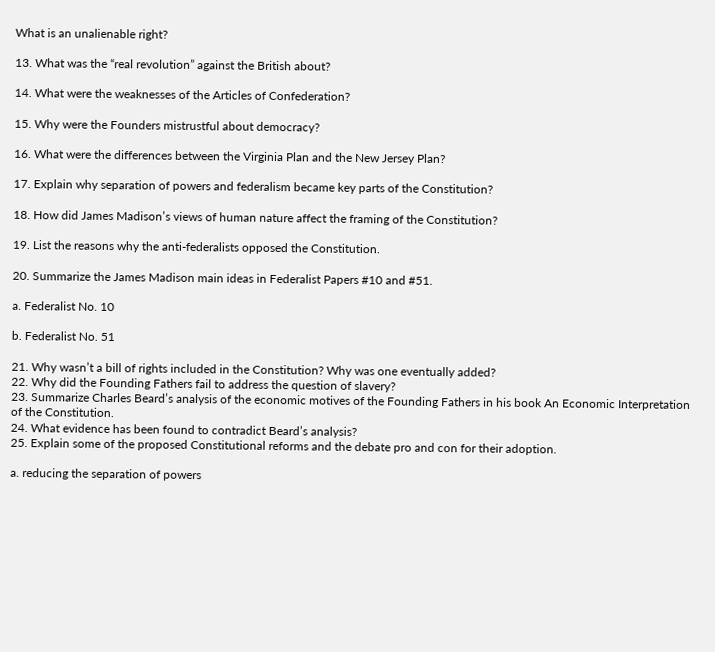What is an unalienable right?

13. What was the “real revolution” against the British about?

14. What were the weaknesses of the Articles of Confederation?

15. Why were the Founders mistrustful about democracy?

16. What were the differences between the Virginia Plan and the New Jersey Plan?

17. Explain why separation of powers and federalism became key parts of the Constitution?

18. How did James Madison’s views of human nature affect the framing of the Constitution?

19. List the reasons why the anti-federalists opposed the Constitution.

20. Summarize the James Madison main ideas in Federalist Papers #10 and #51.

a. Federalist No. 10

b. Federalist No. 51

21. Why wasn’t a bill of rights included in the Constitution? Why was one eventually added?
22. Why did the Founding Fathers fail to address the question of slavery?
23. Summarize Charles Beard’s analysis of the economic motives of the Founding Fathers in his book An Economic Interpretation of the Constitution.
24. What evidence has been found to contradict Beard’s analysis?
25. Explain some of the proposed Constitutional reforms and the debate pro and con for their adoption.

a. reducing the separation of powers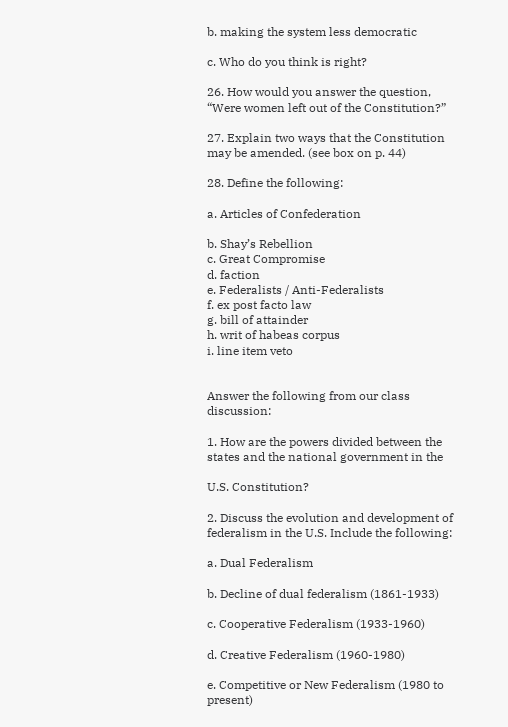b. making the system less democratic

c. Who do you think is right?

26. How would you answer the question, “Were women left out of the Constitution?”

27. Explain two ways that the Constitution may be amended. (see box on p. 44)

28. Define the following:

a. Articles of Confederation

b. Shay’s Rebellion
c. Great Compromise
d. faction
e. Federalists / Anti-Federalists
f. ex post facto law
g. bill of attainder
h. writ of habeas corpus
i. line item veto


Answer the following from our class discussion:

1. How are the powers divided between the states and the national government in the

U.S. Constitution?

2. Discuss the evolution and development of federalism in the U.S. Include the following:

a. Dual Federalism

b. Decline of dual federalism (1861-1933)

c. Cooperative Federalism (1933-1960)

d. Creative Federalism (1960-1980)

e. Competitive or New Federalism (1980 to present)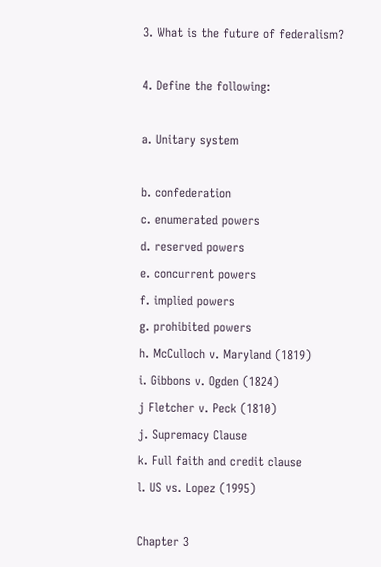3. What is the future of federalism?

4. Define the following:

a. Unitary system

b. confederation
c. enumerated powers
d. reserved powers
e. concurrent powers
f. implied powers
g. prohibited powers
h. McCulloch v. Maryland (1819)
i. Gibbons v. Ogden (1824)
j Fletcher v. Peck (1810)
j. Supremacy Clause
k. Full faith and credit clause
l. US vs. Lopez (1995)

Chapter 3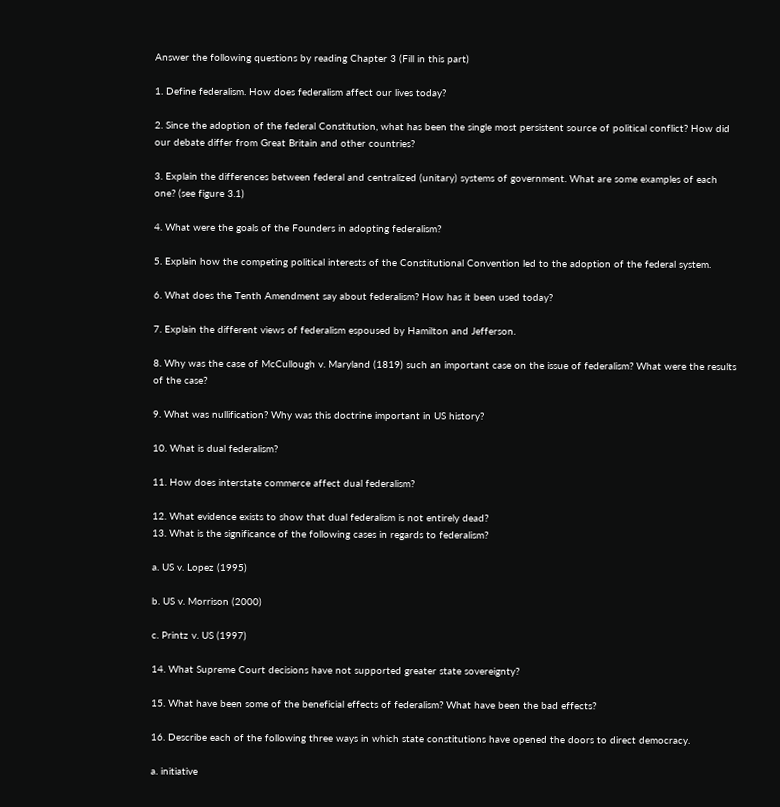Answer the following questions by reading Chapter 3 (Fill in this part)

1. Define federalism. How does federalism affect our lives today?

2. Since the adoption of the federal Constitution, what has been the single most persistent source of political conflict? How did our debate differ from Great Britain and other countries?

3. Explain the differences between federal and centralized (unitary) systems of government. What are some examples of each one? (see figure 3.1)

4. What were the goals of the Founders in adopting federalism?

5. Explain how the competing political interests of the Constitutional Convention led to the adoption of the federal system.

6. What does the Tenth Amendment say about federalism? How has it been used today?

7. Explain the different views of federalism espoused by Hamilton and Jefferson.

8. Why was the case of McCullough v. Maryland (1819) such an important case on the issue of federalism? What were the results of the case?

9. What was nullification? Why was this doctrine important in US history?

10. What is dual federalism?

11. How does interstate commerce affect dual federalism?

12. What evidence exists to show that dual federalism is not entirely dead?
13. What is the significance of the following cases in regards to federalism?

a. US v. Lopez (1995)

b. US v. Morrison (2000)

c. Printz v. US (1997)

14. What Supreme Court decisions have not supported greater state sovereignty?

15. What have been some of the beneficial effects of federalism? What have been the bad effects?

16. Describe each of the following three ways in which state constitutions have opened the doors to direct democracy.

a. initiative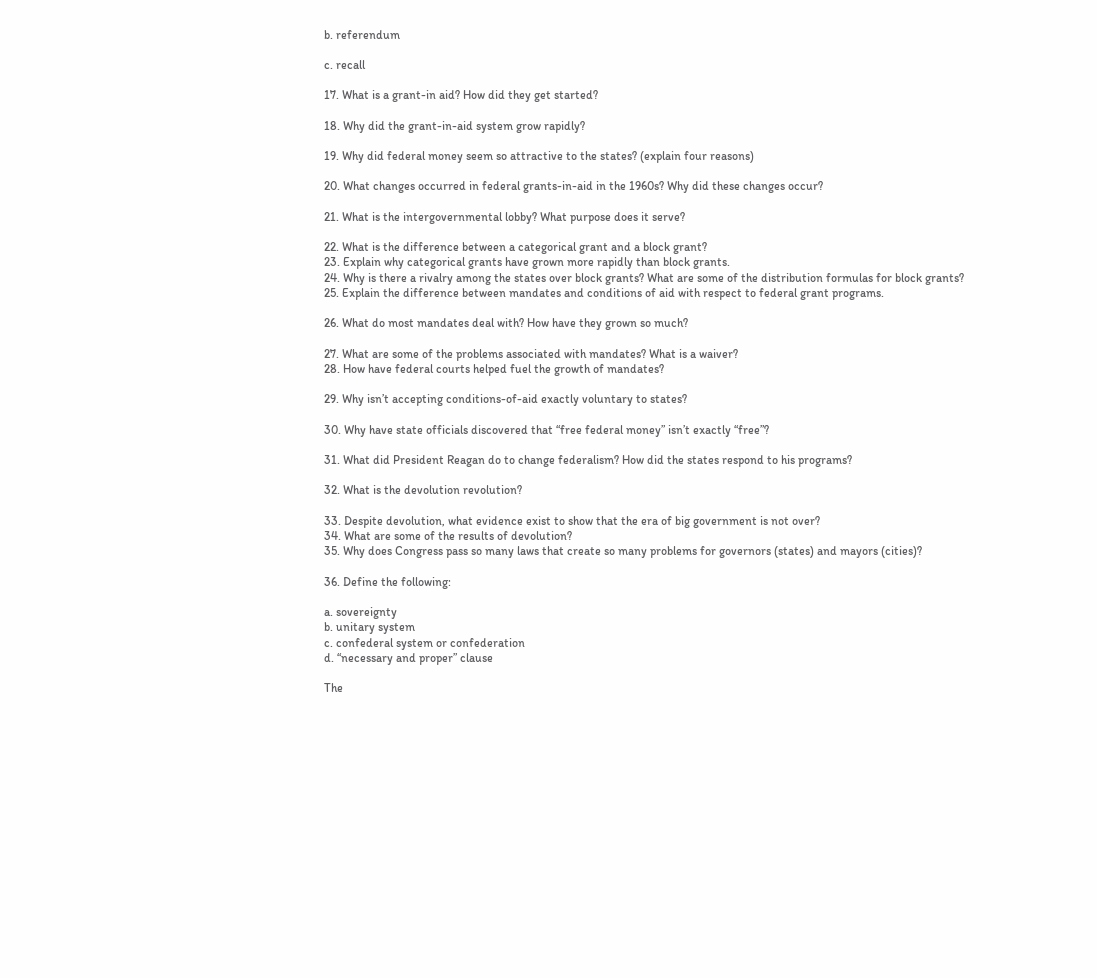b. referendum

c. recall

17. What is a grant-in aid? How did they get started?

18. Why did the grant-in-aid system grow rapidly?

19. Why did federal money seem so attractive to the states? (explain four reasons)

20. What changes occurred in federal grants-in-aid in the 1960s? Why did these changes occur?

21. What is the intergovernmental lobby? What purpose does it serve?

22. What is the difference between a categorical grant and a block grant?
23. Explain why categorical grants have grown more rapidly than block grants.
24. Why is there a rivalry among the states over block grants? What are some of the distribution formulas for block grants?
25. Explain the difference between mandates and conditions of aid with respect to federal grant programs.

26. What do most mandates deal with? How have they grown so much?

27. What are some of the problems associated with mandates? What is a waiver?
28. How have federal courts helped fuel the growth of mandates?

29. Why isn’t accepting conditions-of-aid exactly voluntary to states?

30. Why have state officials discovered that “free federal money” isn’t exactly “free”?

31. What did President Reagan do to change federalism? How did the states respond to his programs?

32. What is the devolution revolution?

33. Despite devolution, what evidence exist to show that the era of big government is not over?
34. What are some of the results of devolution?
35. Why does Congress pass so many laws that create so many problems for governors (states) and mayors (cities)?

36. Define the following:

a. sovereignty
b. unitary system
c. confederal system or confederation
d. “necessary and proper” clause

The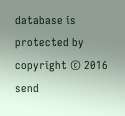database is protected by copyright © 2016
send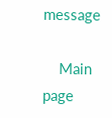message

    Main page